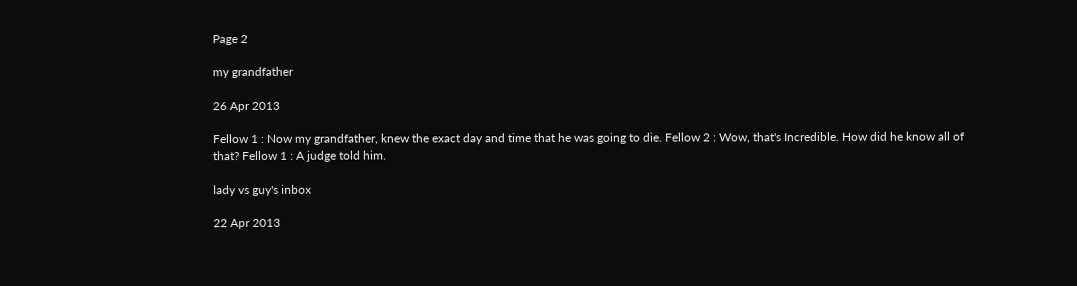Page 2

my grandfather

26 Apr 2013

Fellow 1 : Now my grandfather, knew the exact day and time that he was going to die. Fellow 2 : Wow, that's Incredible. How did he know all of that? Fellow 1 : A judge told him.

lady vs guy's inbox

22 Apr 2013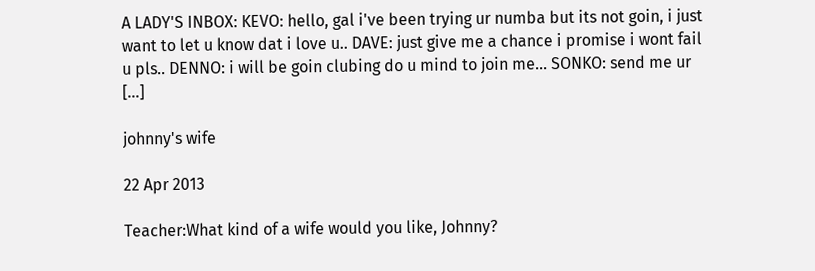A LADY'S INBOX: KEVO: hello, gal i've been trying ur numba but its not goin, i just want to let u know dat i love u.. DAVE: just give me a chance i promise i wont fail u pls.. DENNO: i will be goin clubing do u mind to join me... SONKO: send me ur [...]

johnny's wife

22 Apr 2013

Teacher:What kind of a wife would you like, Johnny?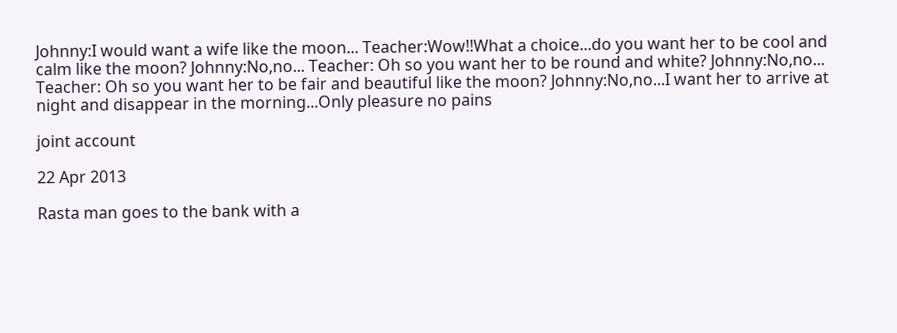Johnny:I would want a wife like the moon... Teacher:Wow!!What a choice...do you want her to be cool and calm like the moon? Johnny:No,no... Teacher: Oh so you want her to be round and white? Johnny:No,no... Teacher: Oh so you want her to be fair and beautiful like the moon? Johnny:No,no...I want her to arrive at night and disappear in the morning...Only pleasure no pains

joint account

22 Apr 2013

Rasta man goes to the bank with a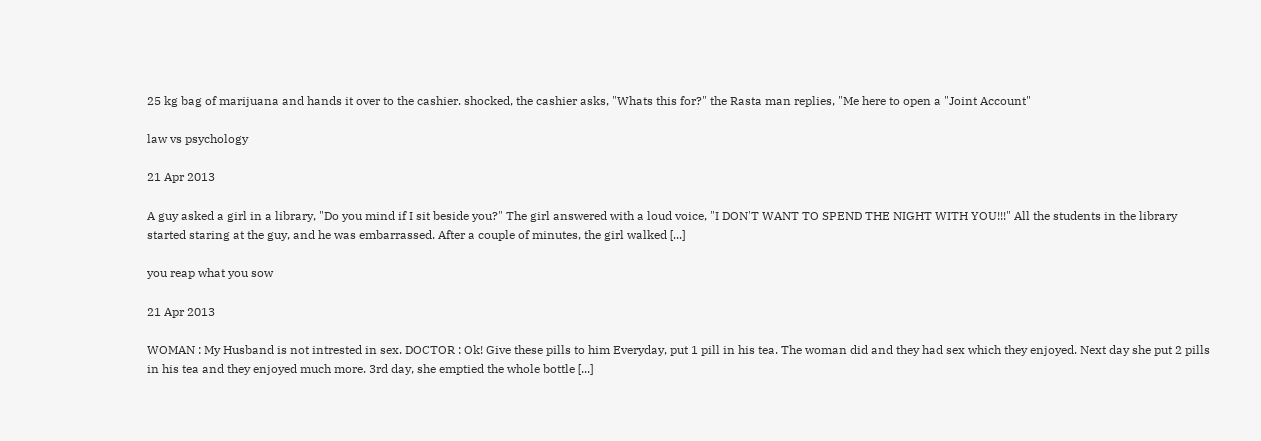25 kg bag of marijuana and hands it over to the cashier. shocked, the cashier asks, "Whats this for?" the Rasta man replies, "Me here to open a "Joint Account"

law vs psychology

21 Apr 2013

A guy asked a girl in a library, "Do you mind if I sit beside you?" The girl answered with a loud voice, "I DON'T WANT TO SPEND THE NIGHT WITH YOU!!!" All the students in the library started staring at the guy, and he was embarrassed. After a couple of minutes, the girl walked [...]

you reap what you sow

21 Apr 2013

WOMAN : My Husband is not intrested in sex. DOCTOR : Ok! Give these pills to him Everyday, put 1 pill in his tea. The woman did and they had sex which they enjoyed. Next day she put 2 pills in his tea and they enjoyed much more. 3rd day, she emptied the whole bottle [...]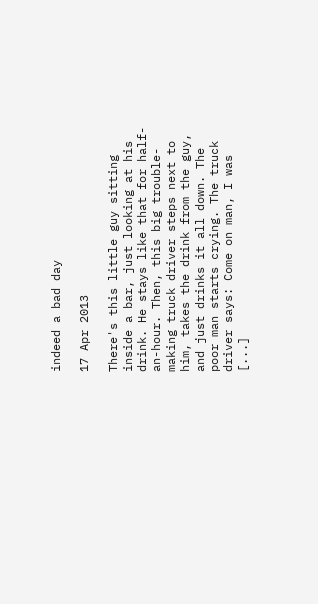indeed a bad day

17 Apr 2013

There's this little guy sitting inside a bar, just looking at his drink. He stays like that for half-an-hour. Then, this big trouble-making truck driver steps next to him, takes the drink from the guy, and just drinks it all down. The poor man starts crying. The truck driver says: Come on man, I was [...]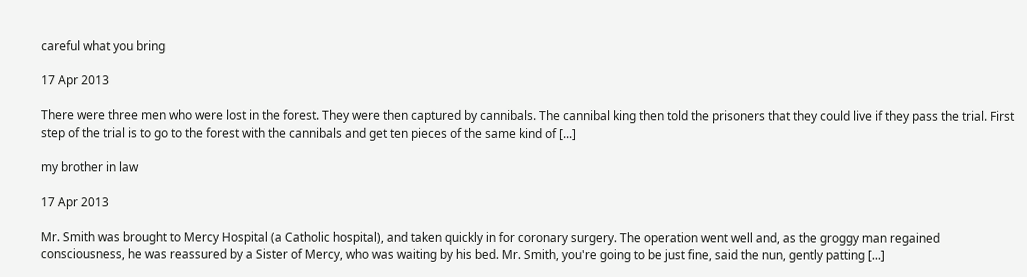careful what you bring

17 Apr 2013

There were three men who were lost in the forest. They were then captured by cannibals. The cannibal king then told the prisoners that they could live if they pass the trial. First step of the trial is to go to the forest with the cannibals and get ten pieces of the same kind of [...]

my brother in law

17 Apr 2013

Mr. Smith was brought to Mercy Hospital (a Catholic hospital), and taken quickly in for coronary surgery. The operation went well and, as the groggy man regained consciousness, he was reassured by a Sister of Mercy, who was waiting by his bed. Mr. Smith, you're going to be just fine, said the nun, gently patting [...]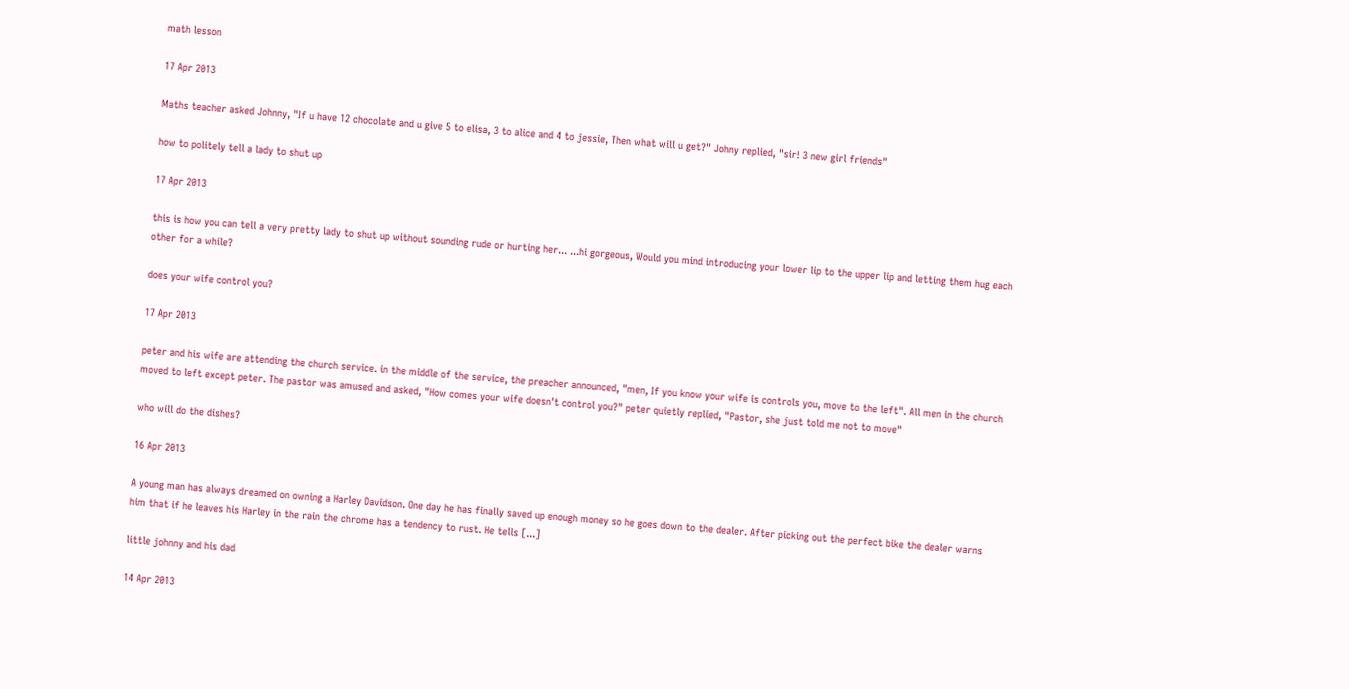math lesson

17 Apr 2013

Maths teacher asked Johnny, "If u have 12 chocolate and u give 5 to elisa, 3 to alice and 4 to jessie, Then what will u get?" Johny replied, "sir! 3 new girl friends"

how to politely tell a lady to shut up

17 Apr 2013

this is how you can tell a very pretty lady to shut up without sounding rude or hurting her... ...hi gorgeous, Would you mind introducing your lower lip to the upper lip and letting them hug each other for a while?

does your wife control you?

17 Apr 2013

peter and his wife are attending the church service. in the middle of the service, the preacher announced, "men, If you know your wife is controls you, move to the left". All men in the church moved to left except peter. The pastor was amused and asked, "How comes your wife doesn't control you?" peter quietly replied, "Pastor, she just told me not to move"

who will do the dishes?

16 Apr 2013

A young man has always dreamed on owning a Harley Davidson. One day he has finally saved up enough money so he goes down to the dealer. After picking out the perfect bike the dealer warns him that if he leaves his Harley in the rain the chrome has a tendency to rust. He tells [...]

little johnny and his dad

14 Apr 2013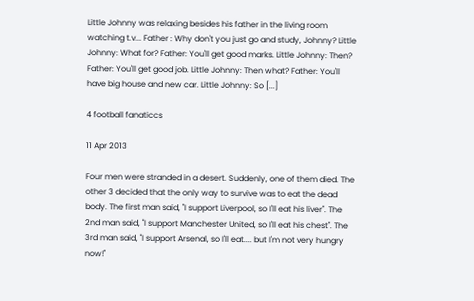Little Johnny was relaxing besides his father in the living room watching t.v... Father : Why don't you just go and study, Johnny? Little Johnny: What for? Father: You'll get good marks. Little Johnny: Then? Father: You'll get good job. Little Johnny: Then what? Father: You'll have big house and new car. Little Johnny: So [...]

4 football fanaticcs

11 Apr 2013

Four men were stranded in a desert. Suddenly, one of them died. The other 3 decided that the only way to survive was to eat the dead body. The first man said, "I support Liverpool, so I'll eat his liver". The 2nd man said, "I support Manchester United, so I'll eat his chest". The 3rd man said, "I support Arsenal, so I'll eat.... but I'm not very hungry now!"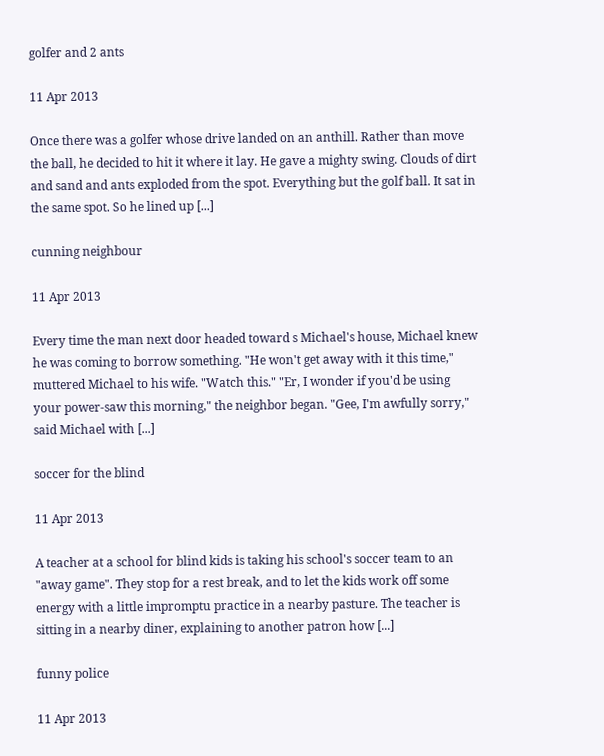golfer and 2 ants

11 Apr 2013

Once there was a golfer whose drive landed on an anthill. Rather than move the ball, he decided to hit it where it lay. He gave a mighty swing. Clouds of dirt and sand and ants exploded from the spot. Everything but the golf ball. It sat in the same spot. So he lined up [...]

cunning neighbour

11 Apr 2013

Every time the man next door headed toward s Michael's house, Michael knew he was coming to borrow something. "He won't get away with it this time," muttered Michael to his wife. "Watch this." "Er, I wonder if you'd be using your power-saw this morning," the neighbor began. "Gee, I'm awfully sorry," said Michael with [...]

soccer for the blind

11 Apr 2013

A teacher at a school for blind kids is taking his school's soccer team to an "away game". They stop for a rest break, and to let the kids work off some energy with a little impromptu practice in a nearby pasture. The teacher is sitting in a nearby diner, explaining to another patron how [...]

funny police

11 Apr 2013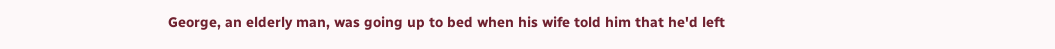George, an elderly man, was going up to bed when his wife told him that he'd left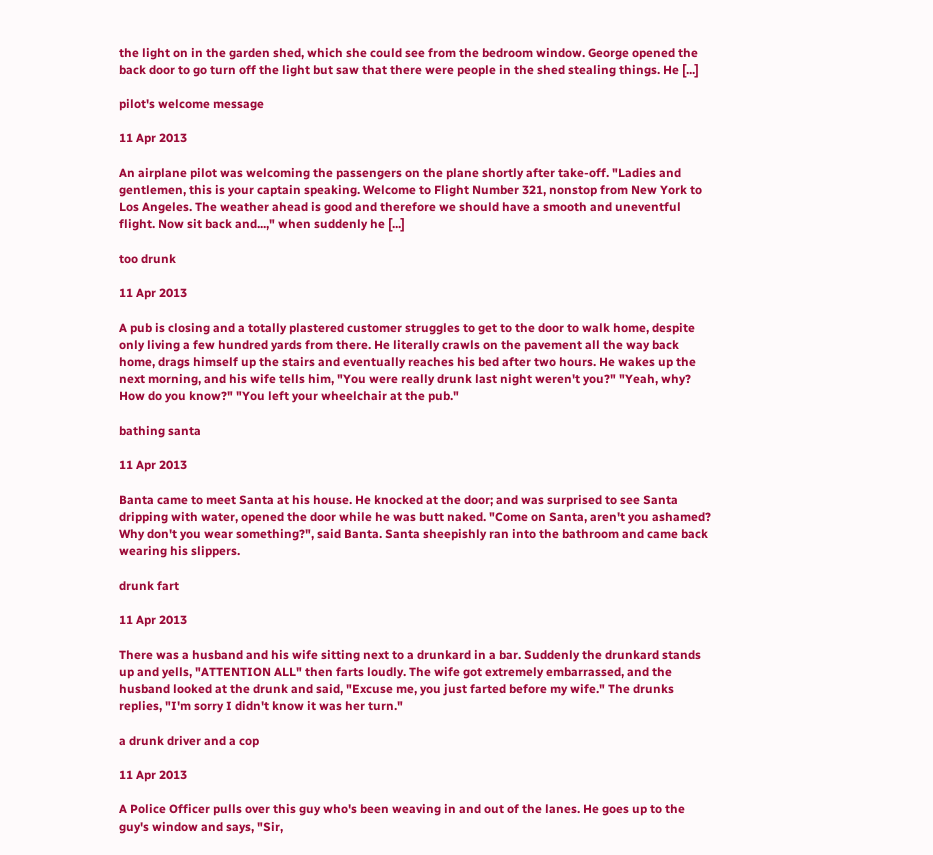the light on in the garden shed, which she could see from the bedroom window. George opened the back door to go turn off the light but saw that there were people in the shed stealing things. He [...]

pilot's welcome message

11 Apr 2013

An airplane pilot was welcoming the passengers on the plane shortly after take-off. "Ladies and gentlemen, this is your captain speaking. Welcome to Flight Number 321, nonstop from New York to Los Angeles. The weather ahead is good and therefore we should have a smooth and uneventful flight. Now sit back and...," when suddenly he [...]

too drunk

11 Apr 2013

A pub is closing and a totally plastered customer struggles to get to the door to walk home, despite only living a few hundred yards from there. He literally crawls on the pavement all the way back home, drags himself up the stairs and eventually reaches his bed after two hours. He wakes up the next morning, and his wife tells him, "You were really drunk last night weren't you?" "Yeah, why? How do you know?" "You left your wheelchair at the pub."

bathing santa

11 Apr 2013

Banta came to meet Santa at his house. He knocked at the door; and was surprised to see Santa dripping with water, opened the door while he was butt naked. "Come on Santa, aren't you ashamed? Why don't you wear something?", said Banta. Santa sheepishly ran into the bathroom and came back wearing his slippers.

drunk fart

11 Apr 2013

There was a husband and his wife sitting next to a drunkard in a bar. Suddenly the drunkard stands up and yells, "ATTENTION ALL" then farts loudly. The wife got extremely embarrassed, and the husband looked at the drunk and said, "Excuse me, you just farted before my wife." The drunks replies, "I'm sorry I didn't know it was her turn."

a drunk driver and a cop

11 Apr 2013

A Police Officer pulls over this guy who's been weaving in and out of the lanes. He goes up to the guy's window and says, "Sir,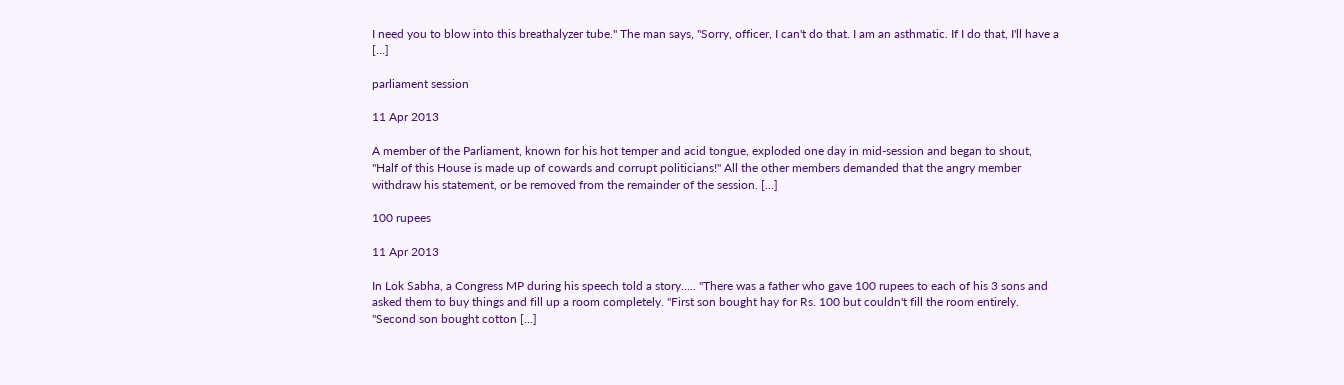I need you to blow into this breathalyzer tube." The man says, "Sorry, officer, I can't do that. I am an asthmatic. If I do that, I'll have a [...]

parliament session

11 Apr 2013

A member of the Parliament, known for his hot temper and acid tongue, exploded one day in mid-session and began to shout, "Half of this House is made up of cowards and corrupt politicians!" All the other members demanded that the angry member withdraw his statement, or be removed from the remainder of the session. [...]

100 rupees

11 Apr 2013

In Lok Sabha, a Congress MP during his speech told a story..... "There was a father who gave 100 rupees to each of his 3 sons and asked them to buy things and fill up a room completely. "First son bought hay for Rs. 100 but couldn't fill the room entirely. "Second son bought cotton [...]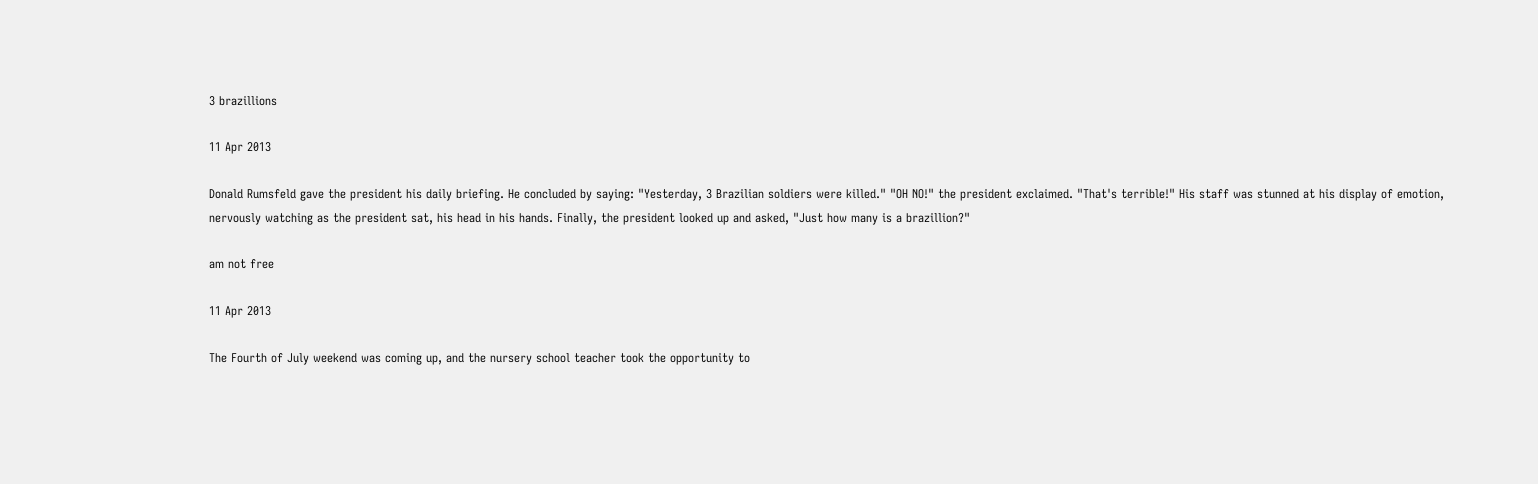3 brazillions

11 Apr 2013

Donald Rumsfeld gave the president his daily briefing. He concluded by saying: "Yesterday, 3 Brazilian soldiers were killed." "OH NO!" the president exclaimed. "That's terrible!" His staff was stunned at his display of emotion, nervously watching as the president sat, his head in his hands. Finally, the president looked up and asked, "Just how many is a brazillion?"

am not free

11 Apr 2013

The Fourth of July weekend was coming up, and the nursery school teacher took the opportunity to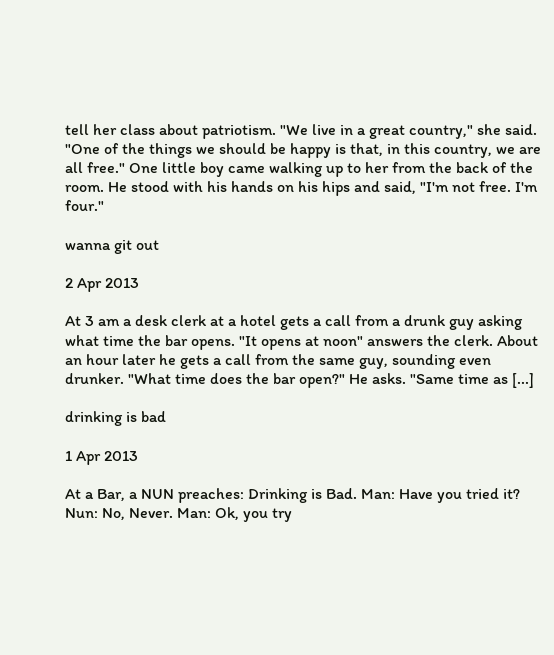tell her class about patriotism. "We live in a great country," she said. "One of the things we should be happy is that, in this country, we are all free." One little boy came walking up to her from the back of the room. He stood with his hands on his hips and said, "I'm not free. I'm four."

wanna git out

2 Apr 2013

At 3 am a desk clerk at a hotel gets a call from a drunk guy asking what time the bar opens. "It opens at noon" answers the clerk. About an hour later he gets a call from the same guy, sounding even drunker. "What time does the bar open?" He asks. "Same time as [...]

drinking is bad

1 Apr 2013

At a Bar, a NUN preaches: Drinking is Bad. Man: Have you tried it? Nun: No, Never. Man: Ok, you try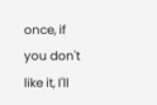once, if you don't like it, I'll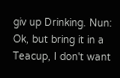giv up Drinking. Nun: Ok, but bring it in a Teacup, I don't want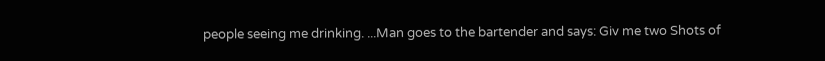people seeing me drinking. ...Man goes to the bartender and says: Giv me two Shots of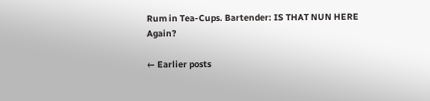Rum in Tea-Cups. Bartender: IS THAT NUN HERE Again?

← Earlier posts